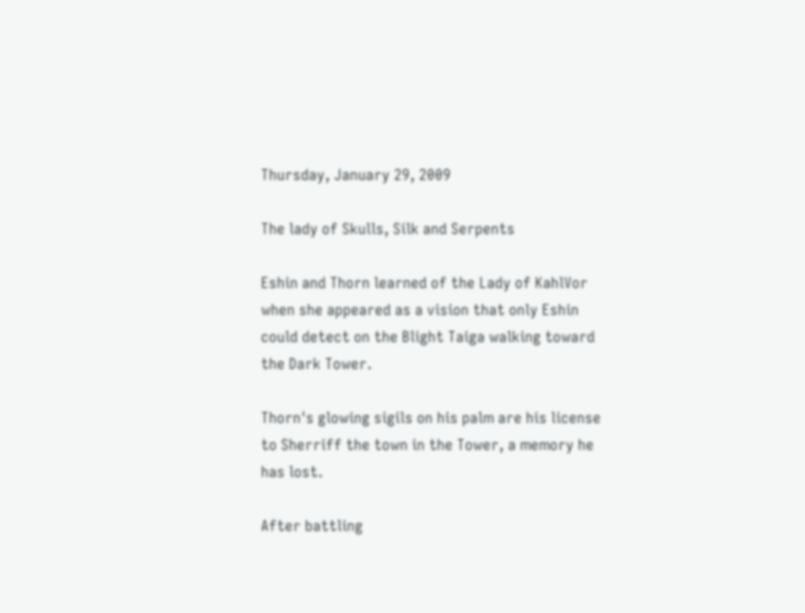Thursday, January 29, 2009

The lady of Skulls, Silk and Serpents

Eshin and Thorn learned of the Lady of KahlVor when she appeared as a vision that only Eshin could detect on the Blight Taiga walking toward the Dark Tower.

Thorn's glowing sigils on his palm are his license to Sherriff the town in the Tower, a memory he has lost.

After battling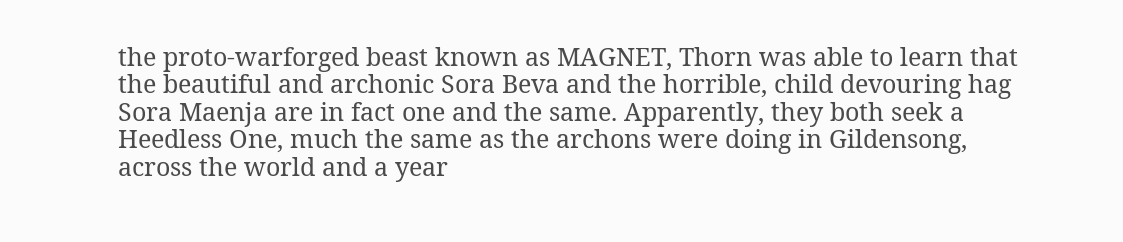the proto-warforged beast known as MAGNET, Thorn was able to learn that the beautiful and archonic Sora Beva and the horrible, child devouring hag Sora Maenja are in fact one and the same. Apparently, they both seek a Heedless One, much the same as the archons were doing in Gildensong, across the world and a year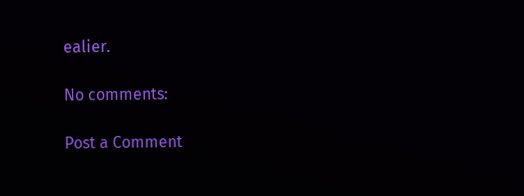ealier.

No comments:

Post a Comment